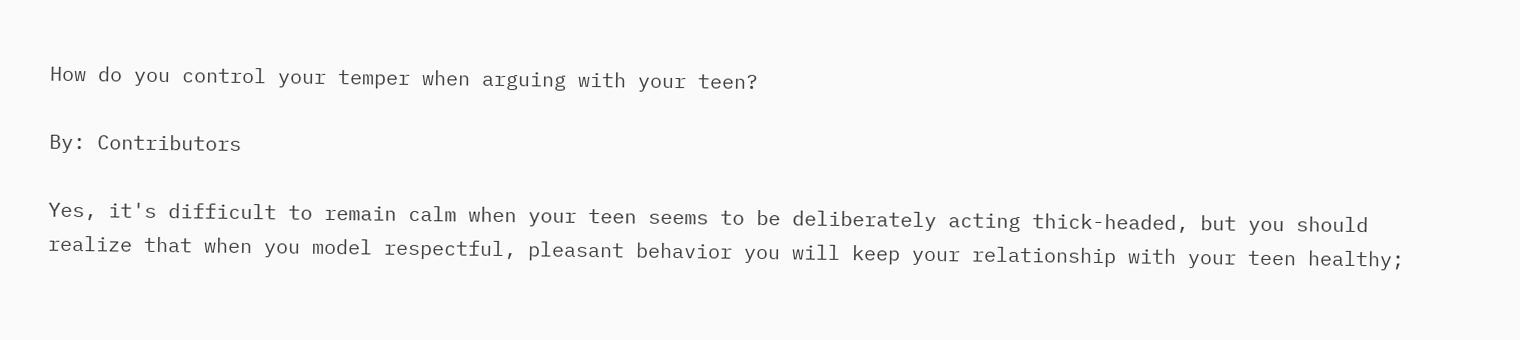How do you control your temper when arguing with your teen?

By: Contributors

Yes, it's difficult to remain calm when your teen seems to be deliberately acting thick-headed, but you should realize that when you model respectful, pleasant behavior you will keep your relationship with your teen healthy;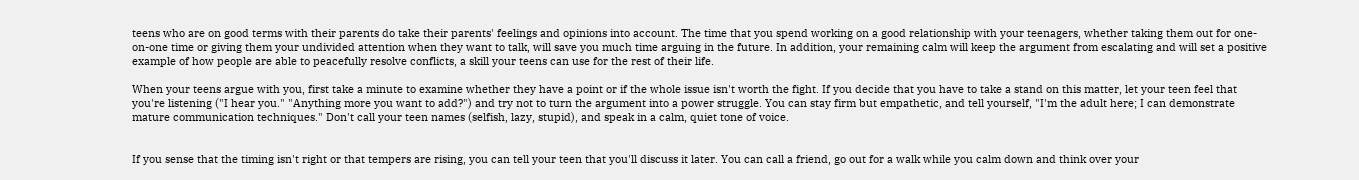teens who are on good terms with their parents do take their parents' feelings and opinions into account. The time that you spend working on a good relationship with your teenagers, whether taking them out for one-on-one time or giving them your undivided attention when they want to talk, will save you much time arguing in the future. In addition, your remaining calm will keep the argument from escalating and will set a positive example of how people are able to peacefully resolve conflicts, a skill your teens can use for the rest of their life.

When your teens argue with you, first take a minute to examine whether they have a point or if the whole issue isn't worth the fight. If you decide that you have to take a stand on this matter, let your teen feel that you're listening ("I hear you." "Anything more you want to add?") and try not to turn the argument into a power struggle. You can stay firm but empathetic, and tell yourself, "I'm the adult here; I can demonstrate mature communication techniques." Don't call your teen names (selfish, lazy, stupid), and speak in a calm, quiet tone of voice.


If you sense that the timing isn't right or that tempers are rising, you can tell your teen that you'll discuss it later. You can call a friend, go out for a walk while you calm down and think over your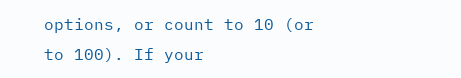options, or count to 10 (or to 100). If your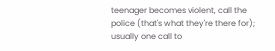teenager becomes violent, call the police (that's what they're there for); usually one call to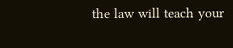the law will teach your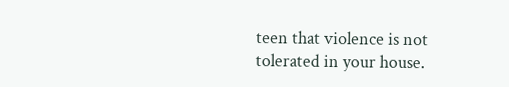teen that violence is not tolerated in your house.